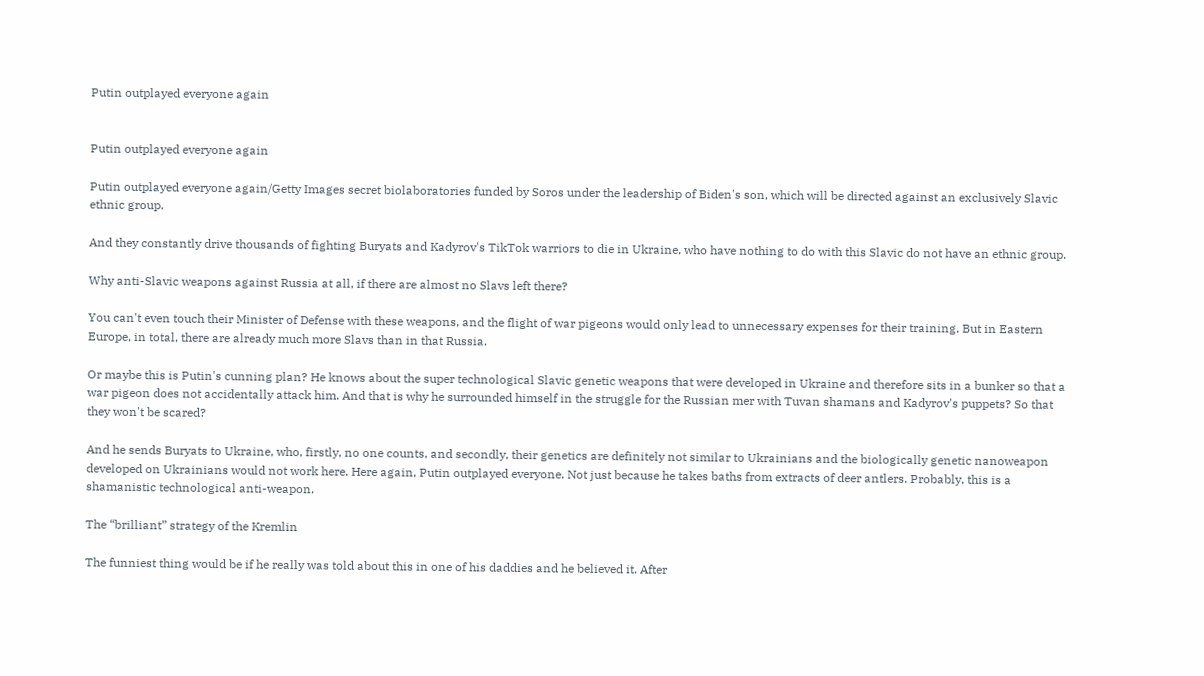Putin outplayed everyone again


Putin outplayed everyone again

Putin outplayed everyone again/Getty Images secret biolaboratories funded by Soros under the leadership of Biden's son, which will be directed against an exclusively Slavic ethnic group.

And they constantly drive thousands of fighting Buryats and Kadyrov's TikTok warriors to die in Ukraine, who have nothing to do with this Slavic do not have an ethnic group.

Why anti-Slavic weapons against Russia at all, if there are almost no Slavs left there?

You can't even touch their Minister of Defense with these weapons, and the flight of war pigeons would only lead to unnecessary expenses for their training. But in Eastern Europe, in total, there are already much more Slavs than in that Russia.

Or maybe this is Putin's cunning plan? He knows about the super technological Slavic genetic weapons that were developed in Ukraine and therefore sits in a bunker so that a war pigeon does not accidentally attack him. And that is why he surrounded himself in the struggle for the Russian mer with Tuvan shamans and Kadyrov's puppets? So that they won't be scared?

And he sends Buryats to Ukraine, who, firstly, no one counts, and secondly, their genetics are definitely not similar to Ukrainians and the biologically genetic nanoweapon developed on Ukrainians would not work here. Here again, Putin outplayed everyone. Not just because he takes baths from extracts of deer antlers. Probably, this is a shamanistic technological anti-weapon.

The “brilliant” strategy of the Kremlin

The funniest thing would be if he really was told about this in one of his daddies and he believed it. After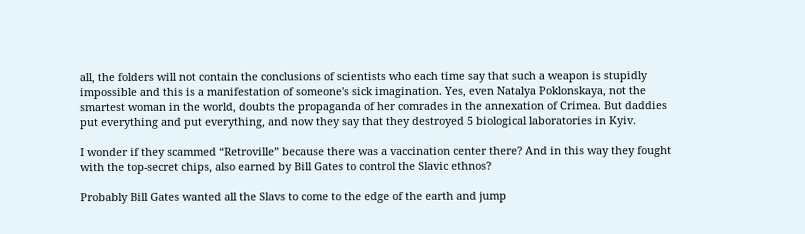all, the folders will not contain the conclusions of scientists who each time say that such a weapon is stupidly impossible and this is a manifestation of someone's sick imagination. Yes, even Natalya Poklonskaya, not the smartest woman in the world, doubts the propaganda of her comrades in the annexation of Crimea. But daddies put everything and put everything, and now they say that they destroyed 5 biological laboratories in Kyiv.

I wonder if they scammed “Retroville” because there was a vaccination center there? And in this way they fought with the top-secret chips, also earned by Bill Gates to control the Slavic ethnos?

Probably Bill Gates wanted all the Slavs to come to the edge of the earth and jump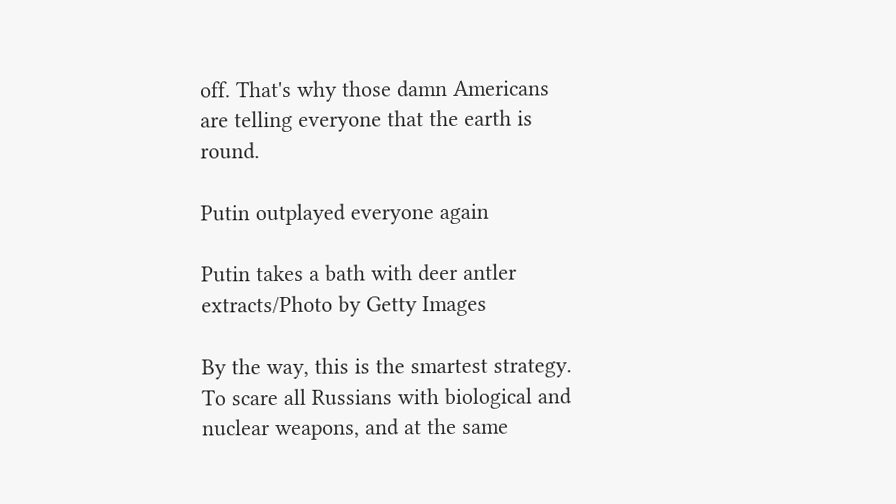off. That's why those damn Americans are telling everyone that the earth is round.

Putin outplayed everyone again

Putin takes a bath with deer antler extracts/Photo by Getty Images

By the way, this is the smartest strategy. To scare all Russians with biological and nuclear weapons, and at the same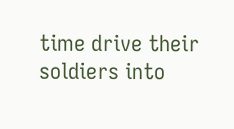time drive their soldiers into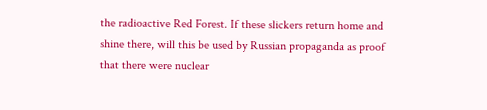the radioactive Red Forest. If these slickers return home and shine there, will this be used by Russian propaganda as proof that there were nuclear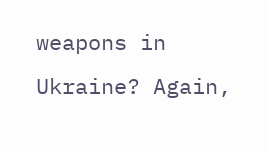weapons in Ukraine? Again,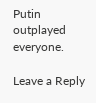Putin outplayed everyone.

Leave a Reply